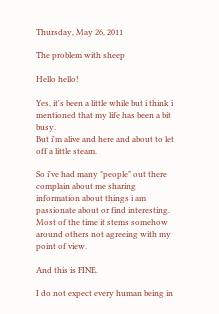Thursday, May 26, 2011

The problem with sheep

Hello hello!

Yes, it's been a little while but i think i mentioned that my life has been a bit busy.
But i'm alive and here and about to let off a little steam.

So i've had many "people" out there complain about me sharing information about things i am passionate about or find interesting.  Most of the time it stems somehow around others not agreeing with my point of view.

And this is FINE.

I do not expect every human being in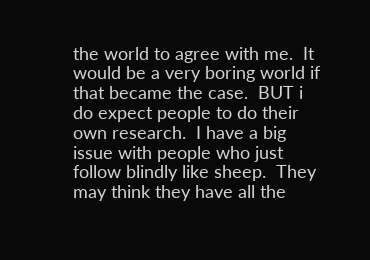the world to agree with me.  It would be a very boring world if that became the case.  BUT i do expect people to do their own research.  I have a big issue with people who just follow blindly like sheep.  They may think they have all the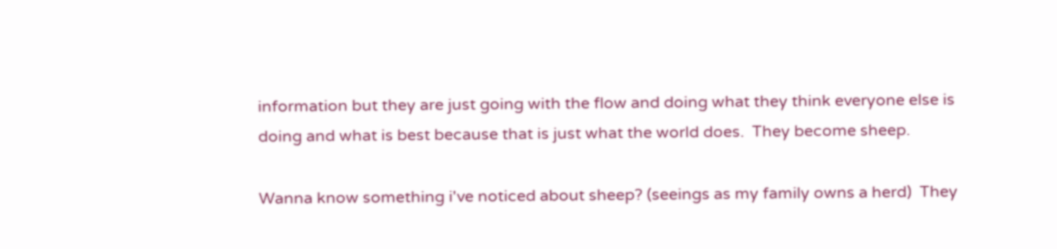information but they are just going with the flow and doing what they think everyone else is doing and what is best because that is just what the world does.  They become sheep.

Wanna know something i've noticed about sheep? (seeings as my family owns a herd)  They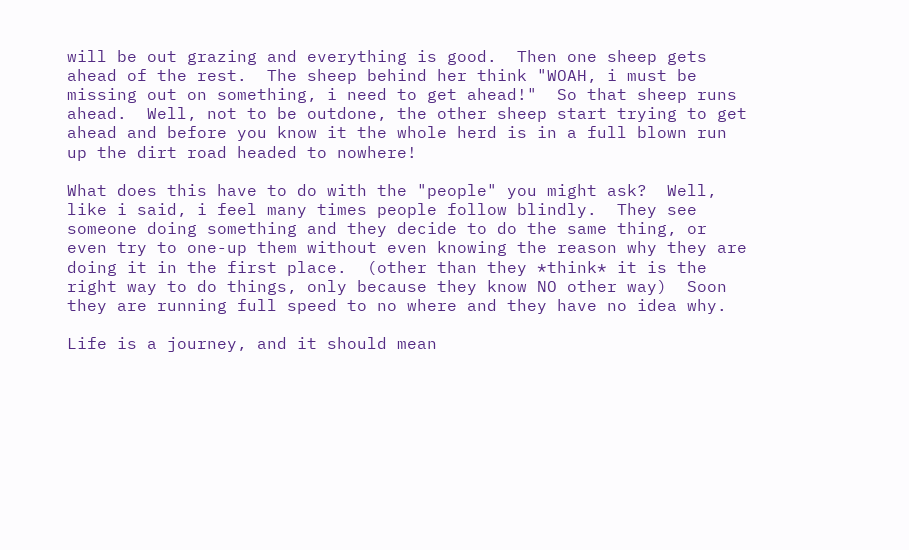will be out grazing and everything is good.  Then one sheep gets ahead of the rest.  The sheep behind her think "WOAH, i must be missing out on something, i need to get ahead!"  So that sheep runs ahead.  Well, not to be outdone, the other sheep start trying to get ahead and before you know it the whole herd is in a full blown run up the dirt road headed to nowhere!

What does this have to do with the "people" you might ask?  Well, like i said, i feel many times people follow blindly.  They see someone doing something and they decide to do the same thing, or even try to one-up them without even knowing the reason why they are doing it in the first place.  (other than they *think* it is the right way to do things, only because they know NO other way)  Soon they are running full speed to no where and they have no idea why.

Life is a journey, and it should mean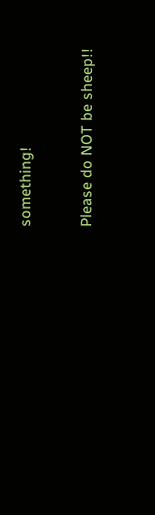something!

Please do NOT be sheep!!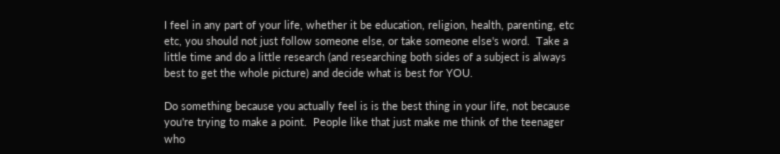I feel in any part of your life, whether it be education, religion, health, parenting, etc etc, you should not just follow someone else, or take someone else's word.  Take a little time and do a little research (and researching both sides of a subject is always best to get the whole picture) and decide what is best for YOU.

Do something because you actually feel is is the best thing in your life, not because you're trying to make a point.  People like that just make me think of the teenager who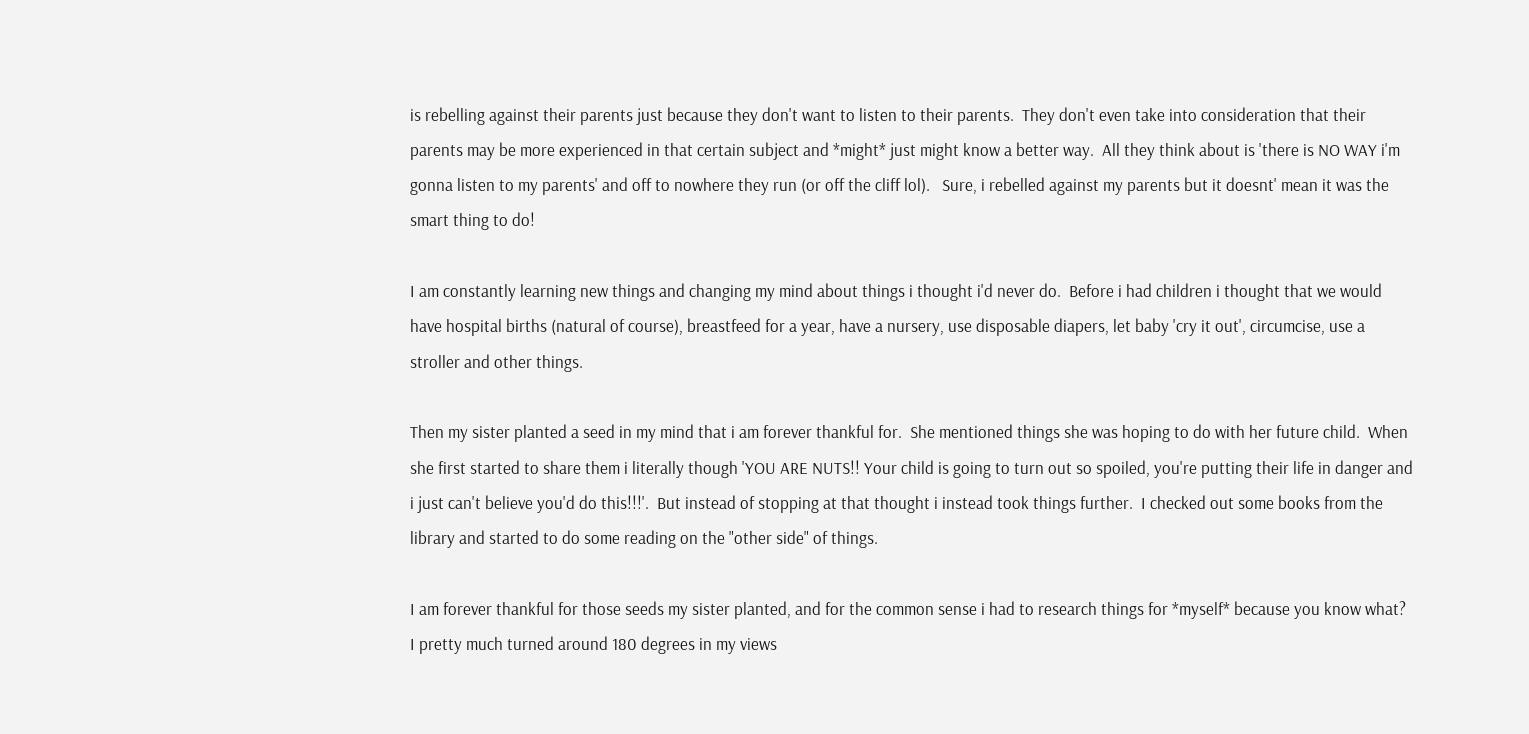is rebelling against their parents just because they don't want to listen to their parents.  They don't even take into consideration that their parents may be more experienced in that certain subject and *might* just might know a better way.  All they think about is 'there is NO WAY i'm gonna listen to my parents' and off to nowhere they run (or off the cliff lol).   Sure, i rebelled against my parents but it doesnt' mean it was the smart thing to do!

I am constantly learning new things and changing my mind about things i thought i'd never do.  Before i had children i thought that we would have hospital births (natural of course), breastfeed for a year, have a nursery, use disposable diapers, let baby 'cry it out', circumcise, use a stroller and other things.

Then my sister planted a seed in my mind that i am forever thankful for.  She mentioned things she was hoping to do with her future child.  When she first started to share them i literally though 'YOU ARE NUTS!! Your child is going to turn out so spoiled, you're putting their life in danger and i just can't believe you'd do this!!!'.  But instead of stopping at that thought i instead took things further.  I checked out some books from the library and started to do some reading on the "other side" of things.

I am forever thankful for those seeds my sister planted, and for the common sense i had to research things for *myself* because you know what?  I pretty much turned around 180 degrees in my views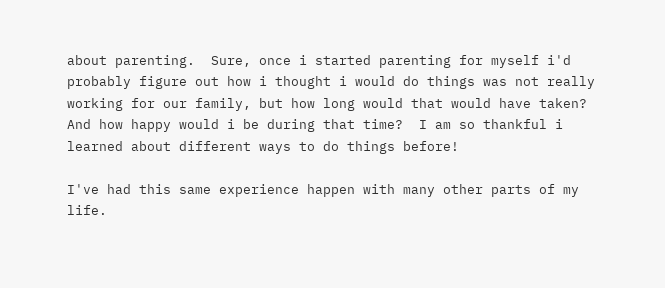about parenting.  Sure, once i started parenting for myself i'd probably figure out how i thought i would do things was not really working for our family, but how long would that would have taken?  And how happy would i be during that time?  I am so thankful i learned about different ways to do things before!

I've had this same experience happen with many other parts of my life.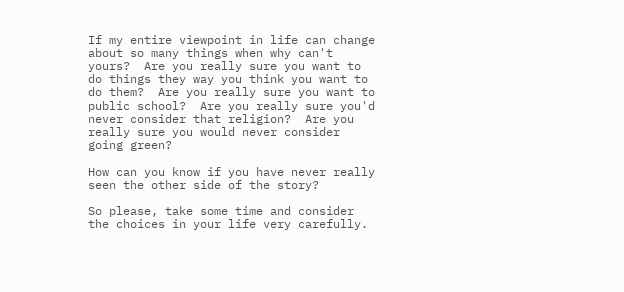If my entire viewpoint in life can change about so many things when why can't yours?  Are you really sure you want to do things they way you think you want to do them?  Are you really sure you want to public school?  Are you really sure you'd never consider that religion?  Are you really sure you would never consider going green?

How can you know if you have never really seen the other side of the story?

So please, take some time and consider the choices in your life very carefully.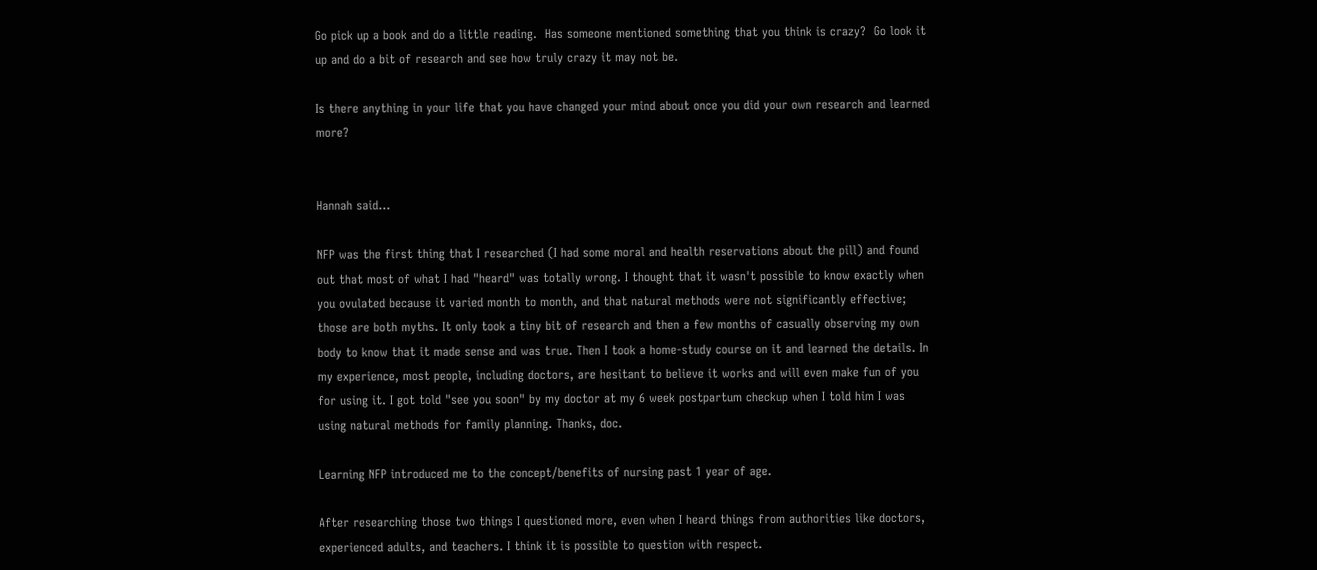Go pick up a book and do a little reading.  Has someone mentioned something that you think is crazy?  Go look it up and do a bit of research and see how truly crazy it may not be.

Is there anything in your life that you have changed your mind about once you did your own research and learned more?


Hannah said...

NFP was the first thing that I researched (I had some moral and health reservations about the pill) and found out that most of what I had "heard" was totally wrong. I thought that it wasn't possible to know exactly when you ovulated because it varied month to month, and that natural methods were not significantly effective; those are both myths. It only took a tiny bit of research and then a few months of casually observing my own body to know that it made sense and was true. Then I took a home-study course on it and learned the details. In my experience, most people, including doctors, are hesitant to believe it works and will even make fun of you for using it. I got told "see you soon" by my doctor at my 6 week postpartum checkup when I told him I was using natural methods for family planning. Thanks, doc.

Learning NFP introduced me to the concept/benefits of nursing past 1 year of age.

After researching those two things I questioned more, even when I heard things from authorities like doctors, experienced adults, and teachers. I think it is possible to question with respect.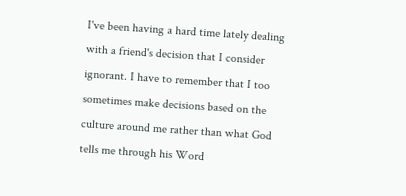I've been having a hard time lately dealing with a friend's decision that I consider ignorant. I have to remember that I too sometimes make decisions based on the culture around me rather than what God tells me through his Word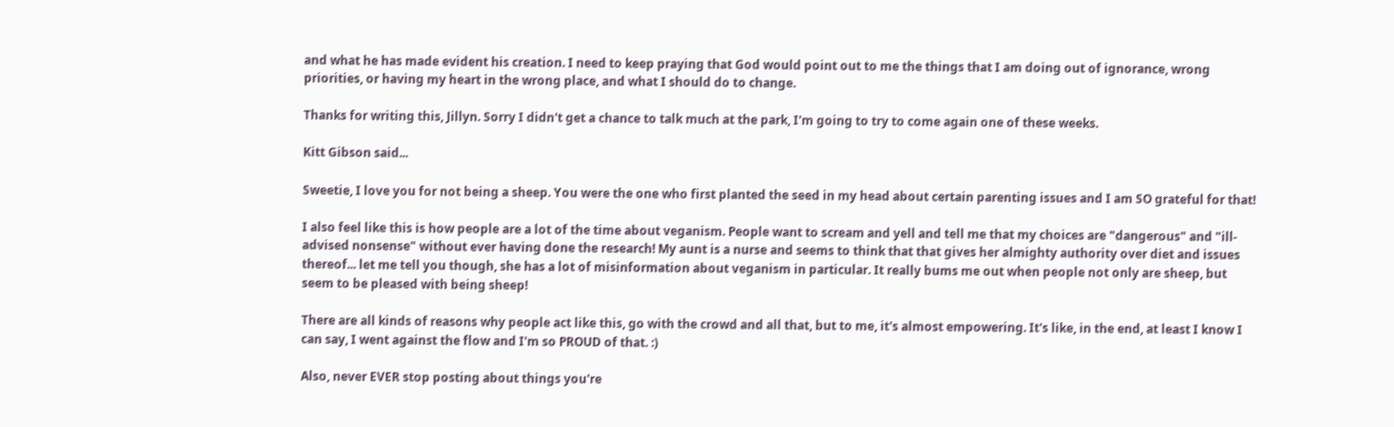and what he has made evident his creation. I need to keep praying that God would point out to me the things that I am doing out of ignorance, wrong priorities, or having my heart in the wrong place, and what I should do to change.

Thanks for writing this, Jillyn. Sorry I didn't get a chance to talk much at the park, I'm going to try to come again one of these weeks.

Kitt Gibson said...

Sweetie, I love you for not being a sheep. You were the one who first planted the seed in my head about certain parenting issues and I am SO grateful for that!

I also feel like this is how people are a lot of the time about veganism. People want to scream and yell and tell me that my choices are "dangerous" and "ill-advised nonsense" without ever having done the research! My aunt is a nurse and seems to think that that gives her almighty authority over diet and issues thereof... let me tell you though, she has a lot of misinformation about veganism in particular. It really bums me out when people not only are sheep, but seem to be pleased with being sheep!

There are all kinds of reasons why people act like this, go with the crowd and all that, but to me, it's almost empowering. It's like, in the end, at least I know I can say, I went against the flow and I'm so PROUD of that. :)

Also, never EVER stop posting about things you're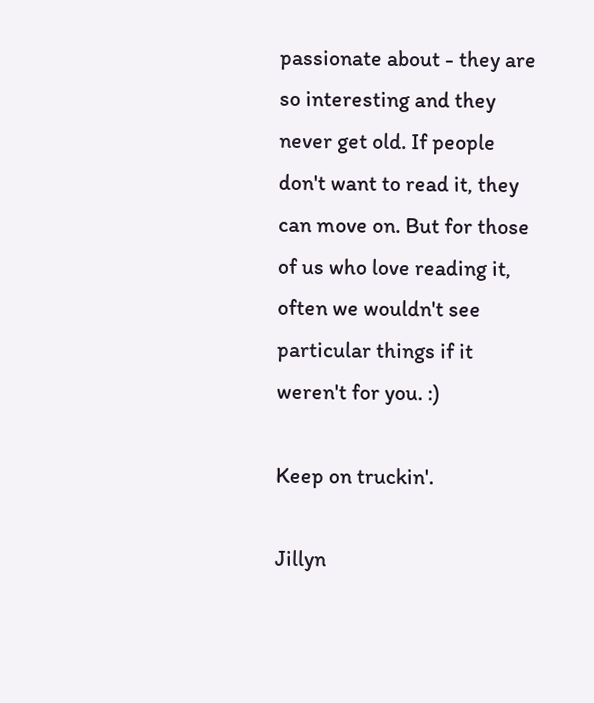passionate about - they are so interesting and they never get old. If people don't want to read it, they can move on. But for those of us who love reading it, often we wouldn't see particular things if it weren't for you. :)

Keep on truckin'.

Jillyn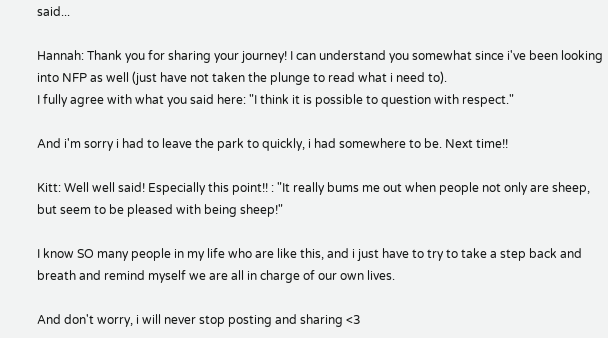said...

Hannah: Thank you for sharing your journey! I can understand you somewhat since i've been looking into NFP as well (just have not taken the plunge to read what i need to).
I fully agree with what you said here: "I think it is possible to question with respect."

And i'm sorry i had to leave the park to quickly, i had somewhere to be. Next time!!

Kitt: Well well said! Especially this point!! : "It really bums me out when people not only are sheep, but seem to be pleased with being sheep!"

I know SO many people in my life who are like this, and i just have to try to take a step back and breath and remind myself we are all in charge of our own lives.

And don't worry, i will never stop posting and sharing <3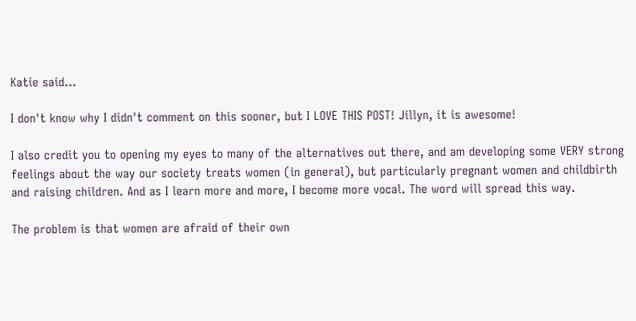Katie said...

I don't know why I didn't comment on this sooner, but I LOVE THIS POST! Jillyn, it is awesome!

I also credit you to opening my eyes to many of the alternatives out there, and am developing some VERY strong feelings about the way our society treats women (in general), but particularly pregnant women and childbirth and raising children. And as I learn more and more, I become more vocal. The word will spread this way.

The problem is that women are afraid of their own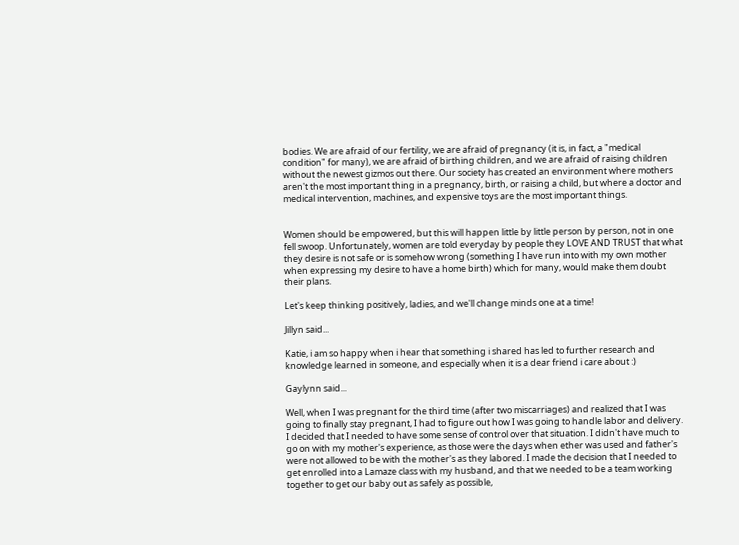bodies. We are afraid of our fertility, we are afraid of pregnancy (it is, in fact, a "medical condition" for many), we are afraid of birthing children, and we are afraid of raising children without the newest gizmos out there. Our society has created an environment where mothers aren't the most important thing in a pregnancy, birth, or raising a child, but where a doctor and medical intervention, machines, and expensive toys are the most important things.


Women should be empowered, but this will happen little by little person by person, not in one fell swoop. Unfortunately, women are told everyday by people they LOVE AND TRUST that what they desire is not safe or is somehow wrong (something I have run into with my own mother when expressing my desire to have a home birth) which for many, would make them doubt their plans.

Let's keep thinking positively, ladies, and we'll change minds one at a time!

Jillyn said...

Katie, i am so happy when i hear that something i shared has led to further research and knowledge learned in someone, and especially when it is a dear friend i care about :)

Gaylynn said...

Well, when I was pregnant for the third time (after two miscarriages) and realized that I was going to finally stay pregnant, I had to figure out how I was going to handle labor and delivery. I decided that I needed to have some sense of control over that situation. I didn't have much to go on with my mother's experience, as those were the days when ether was used and father's were not allowed to be with the mother's as they labored. I made the decision that I needed to get enrolled into a Lamaze class with my husband, and that we needed to be a team working together to get our baby out as safely as possible,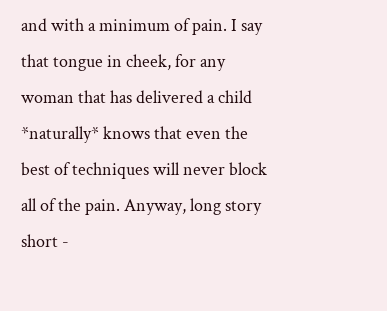and with a minimum of pain. I say that tongue in cheek, for any woman that has delivered a child *naturally* knows that even the best of techniques will never block all of the pain. Anyway, long story short -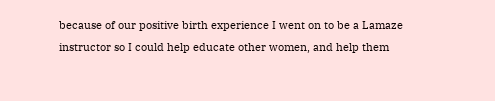because of our positive birth experience I went on to be a Lamaze instructor so I could help educate other women, and help them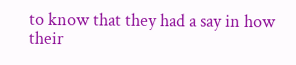to know that they had a say in how their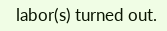labor(s) turned out.